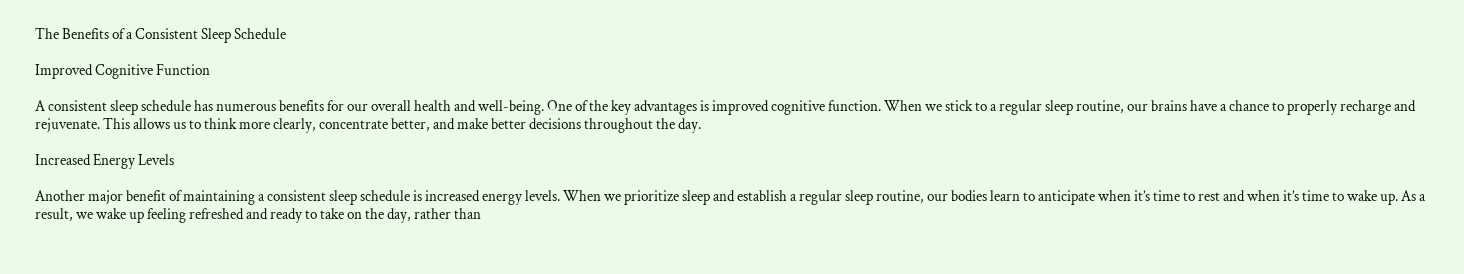The Benefits of a Consistent Sleep Schedule

Improved Cognitive Function

A consistent sleep schedule has numerous benefits for our overall health and well-being. One of the key advantages is improved cognitive function. When we stick to a regular sleep routine, our brains have a chance to properly recharge and rejuvenate. This allows us to think more clearly, concentrate better, and make better decisions throughout the day.

Increased Energy Levels

Another major benefit of maintaining a consistent sleep schedule is increased energy levels. When we prioritize sleep and establish a regular sleep routine, our bodies learn to anticipate when it’s time to rest and when it’s time to wake up. As a result, we wake up feeling refreshed and ready to take on the day, rather than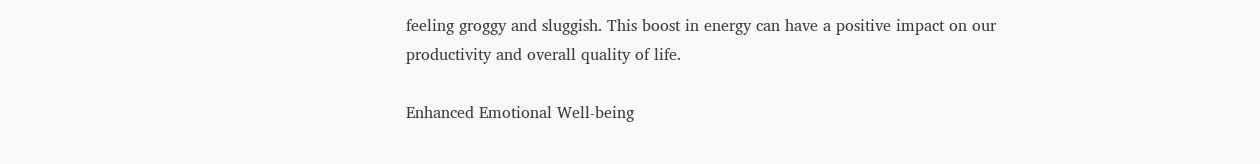feeling groggy and sluggish. This boost in energy can have a positive impact on our productivity and overall quality of life.

Enhanced Emotional Well-being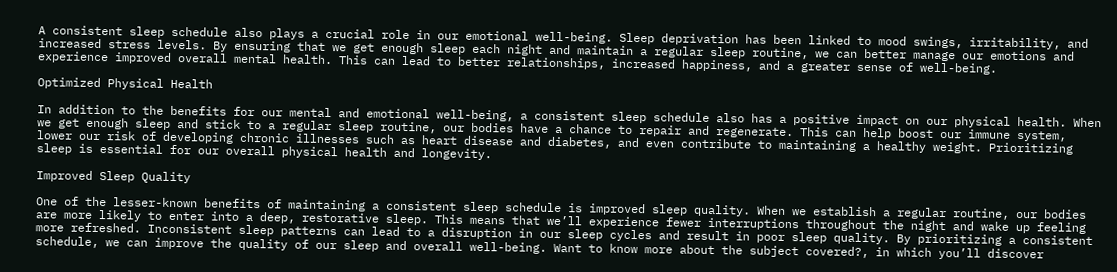A consistent sleep schedule also plays a crucial role in our emotional well-being. Sleep deprivation has been linked to mood swings, irritability, and increased stress levels. By ensuring that we get enough sleep each night and maintain a regular sleep routine, we can better manage our emotions and experience improved overall mental health. This can lead to better relationships, increased happiness, and a greater sense of well-being.

Optimized Physical Health

In addition to the benefits for our mental and emotional well-being, a consistent sleep schedule also has a positive impact on our physical health. When we get enough sleep and stick to a regular sleep routine, our bodies have a chance to repair and regenerate. This can help boost our immune system, lower our risk of developing chronic illnesses such as heart disease and diabetes, and even contribute to maintaining a healthy weight. Prioritizing sleep is essential for our overall physical health and longevity.

Improved Sleep Quality

One of the lesser-known benefits of maintaining a consistent sleep schedule is improved sleep quality. When we establish a regular routine, our bodies are more likely to enter into a deep, restorative sleep. This means that we’ll experience fewer interruptions throughout the night and wake up feeling more refreshed. Inconsistent sleep patterns can lead to a disruption in our sleep cycles and result in poor sleep quality. By prioritizing a consistent schedule, we can improve the quality of our sleep and overall well-being. Want to know more about the subject covered?, in which you’ll discover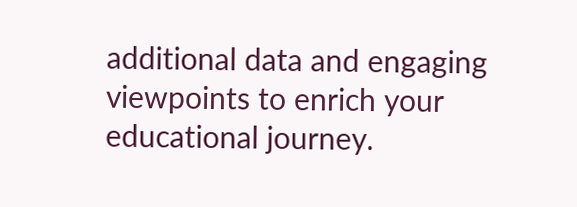additional data and engaging viewpoints to enrich your educational journey.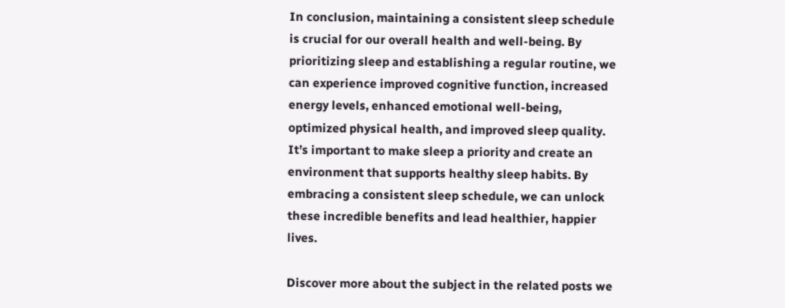In conclusion, maintaining a consistent sleep schedule is crucial for our overall health and well-being. By prioritizing sleep and establishing a regular routine, we can experience improved cognitive function, increased energy levels, enhanced emotional well-being, optimized physical health, and improved sleep quality. It’s important to make sleep a priority and create an environment that supports healthy sleep habits. By embracing a consistent sleep schedule, we can unlock these incredible benefits and lead healthier, happier lives.

Discover more about the subject in the related posts we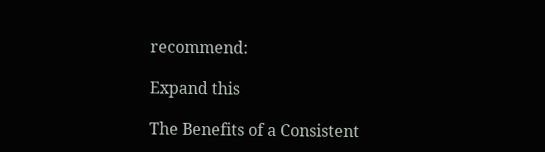recommend:

Expand this

The Benefits of a Consistent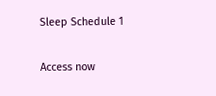Sleep Schedule 1

Access now